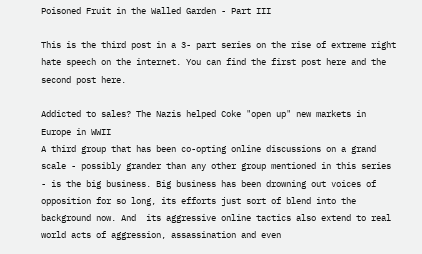Poisoned Fruit in the Walled Garden - Part III

This is the third post in a 3- part series on the rise of extreme right hate speech on the internet. You can find the first post here and the second post here.

Addicted to sales? The Nazis helped Coke "open up" new markets in Europe in WWII
A third group that has been co-opting online discussions on a grand scale - possibly grander than any other group mentioned in this series - is the big business. Big business has been drowning out voices of opposition for so long, its efforts just sort of blend into the background now. And  its aggressive online tactics also extend to real world acts of aggression, assassination and even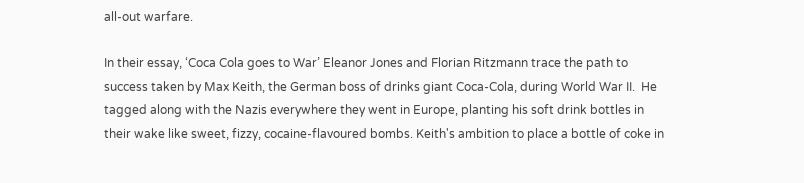all-out warfare.

In their essay, ‘Coca Cola goes to War’ Eleanor Jones and Florian Ritzmann trace the path to success taken by Max Keith, the German boss of drinks giant Coca-Cola, during World War II.  He tagged along with the Nazis everywhere they went in Europe, planting his soft drink bottles in their wake like sweet, fizzy, cocaine-flavoured bombs. Keith's ambition to place a bottle of coke in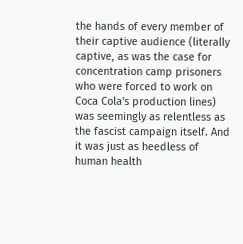the hands of every member of their captive audience (literally captive, as was the case for concentration camp prisoners who were forced to work on Coca Cola's production lines) was seemingly as relentless as the fascist campaign itself. And it was just as heedless of human health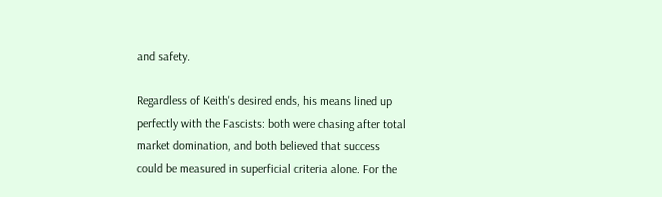and safety.

Regardless of Keith's desired ends, his means lined up perfectly with the Fascists: both were chasing after total market domination, and both believed that success could be measured in superficial criteria alone. For the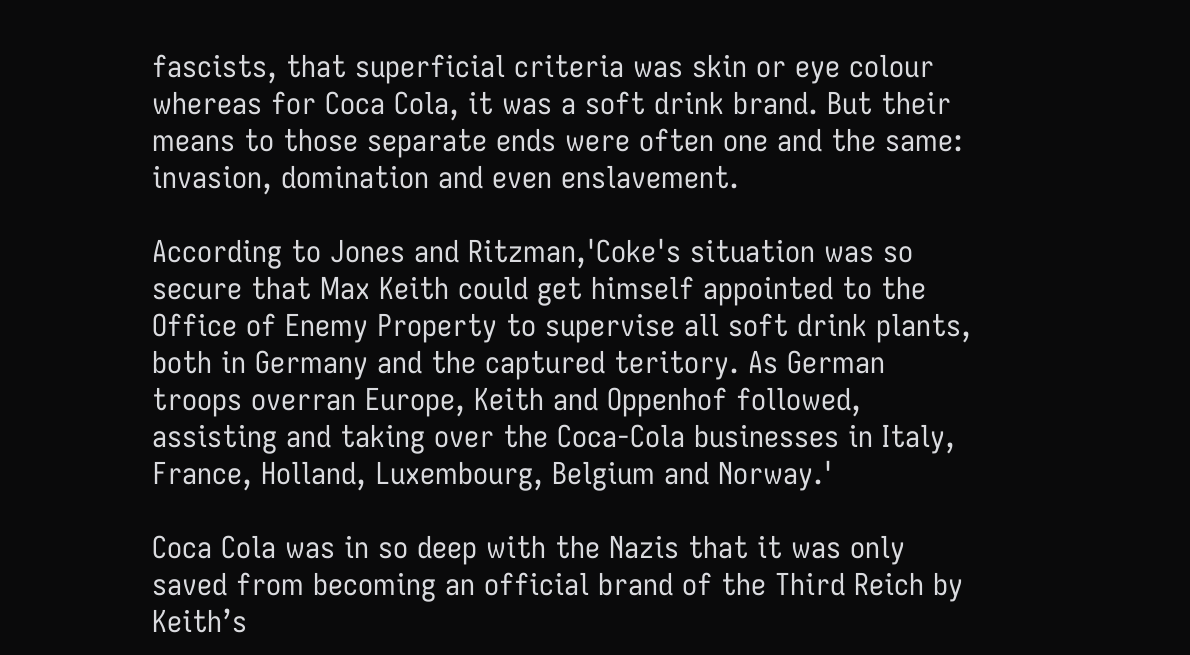fascists, that superficial criteria was skin or eye colour whereas for Coca Cola, it was a soft drink brand. But their means to those separate ends were often one and the same: invasion, domination and even enslavement.

According to Jones and Ritzman,'Coke's situation was so secure that Max Keith could get himself appointed to the Office of Enemy Property to supervise all soft drink plants, both in Germany and the captured teritory. As German troops overran Europe, Keith and Oppenhof followed, assisting and taking over the Coca-Cola businesses in Italy, France, Holland, Luxembourg, Belgium and Norway.'

Coca Cola was in so deep with the Nazis that it was only saved from becoming an official brand of the Third Reich by Keith’s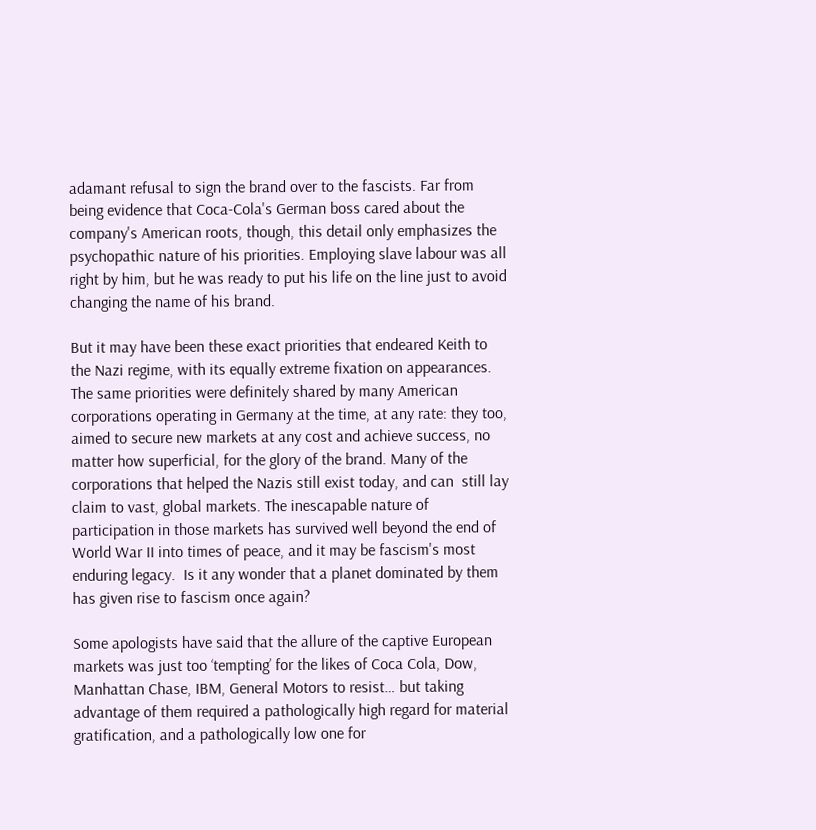adamant refusal to sign the brand over to the fascists. Far from being evidence that Coca-Cola's German boss cared about the company's American roots, though, this detail only emphasizes the psychopathic nature of his priorities. Employing slave labour was all right by him, but he was ready to put his life on the line just to avoid changing the name of his brand.

But it may have been these exact priorities that endeared Keith to the Nazi regime, with its equally extreme fixation on appearances. The same priorities were definitely shared by many American corporations operating in Germany at the time, at any rate: they too, aimed to secure new markets at any cost and achieve success, no matter how superficial, for the glory of the brand. Many of the corporations that helped the Nazis still exist today, and can  still lay claim to vast, global markets. The inescapable nature of participation in those markets has survived well beyond the end of World War II into times of peace, and it may be fascism's most enduring legacy.  Is it any wonder that a planet dominated by them has given rise to fascism once again?

Some apologists have said that the allure of the captive European markets was just too ‘tempting’ for the likes of Coca Cola, Dow, Manhattan Chase, IBM, General Motors to resist… but taking advantage of them required a pathologically high regard for material gratification, and a pathologically low one for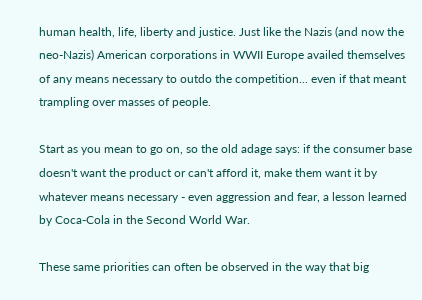human health, life, liberty and justice. Just like the Nazis (and now the neo-Nazis) American corporations in WWII Europe availed themselves of any means necessary to outdo the competition... even if that meant trampling over masses of people.

Start as you mean to go on, so the old adage says: if the consumer base doesn't want the product or can't afford it, make them want it by whatever means necessary - even aggression and fear, a lesson learned by Coca-Cola in the Second World War.

These same priorities can often be observed in the way that big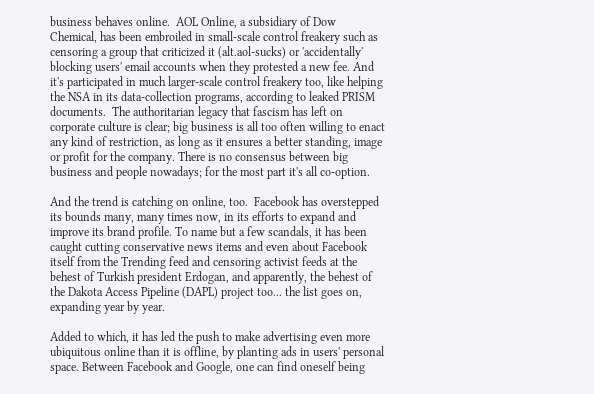business behaves online.  AOL Online, a subsidiary of Dow Chemical, has been embroiled in small-scale control freakery such as censoring a group that criticized it (alt.aol-sucks) or 'accidentally' blocking users' email accounts when they protested a new fee. And it's participated in much larger-scale control freakery too, like helping the NSA in its data-collection programs, according to leaked PRISM documents.  The authoritarian legacy that fascism has left on corporate culture is clear; big business is all too often willing to enact any kind of restriction, as long as it ensures a better standing, image or profit for the company. There is no consensus between big business and people nowadays; for the most part it's all co-option.

And the trend is catching on online, too.  Facebook has overstepped its bounds many, many times now, in its efforts to expand and improve its brand profile. To name but a few scandals, it has been caught cutting conservative news items and even about Facebook itself from the Trending feed and censoring activist feeds at the behest of Turkish president Erdogan, and apparently, the behest of the Dakota Access Pipeline (DAPL) project too... the list goes on, expanding year by year.

Added to which, it has led the push to make advertising even more ubiquitous online than it is offline, by planting ads in users' personal space. Between Facebook and Google, one can find oneself being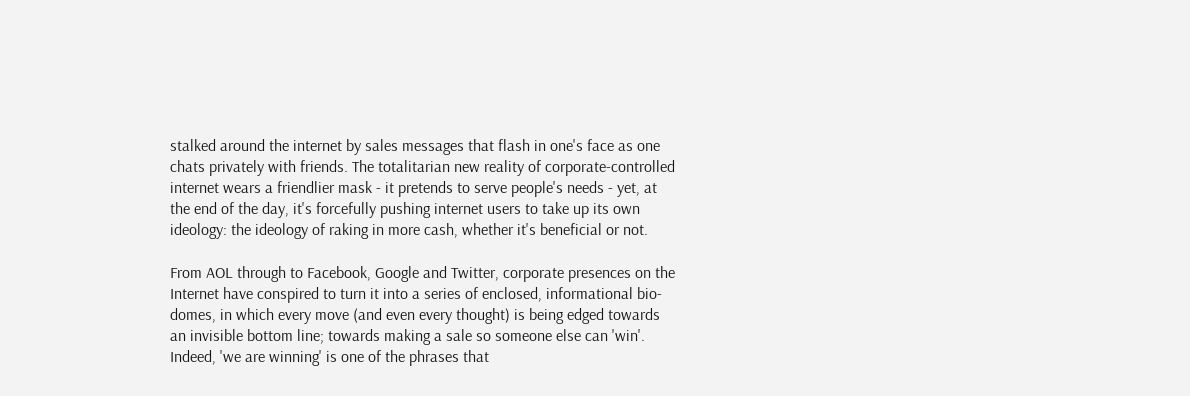stalked around the internet by sales messages that flash in one's face as one chats privately with friends. The totalitarian new reality of corporate-controlled internet wears a friendlier mask - it pretends to serve people's needs - yet, at the end of the day, it's forcefully pushing internet users to take up its own ideology: the ideology of raking in more cash, whether it's beneficial or not.

From AOL through to Facebook, Google and Twitter, corporate presences on the Internet have conspired to turn it into a series of enclosed, informational bio-domes, in which every move (and even every thought) is being edged towards an invisible bottom line; towards making a sale so someone else can 'win'.  Indeed, 'we are winning' is one of the phrases that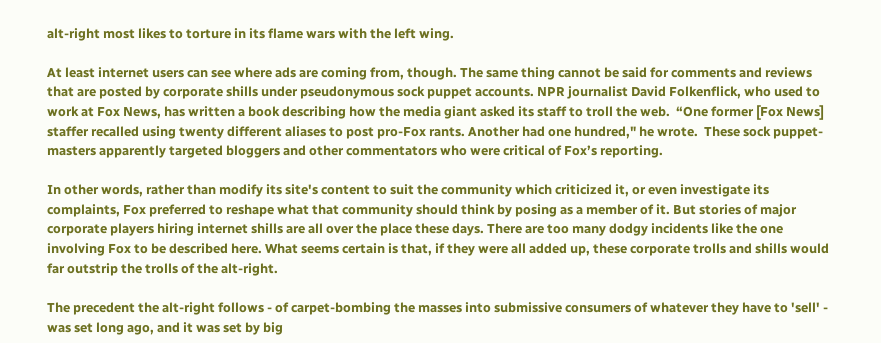alt-right most likes to torture in its flame wars with the left wing.

At least internet users can see where ads are coming from, though. The same thing cannot be said for comments and reviews that are posted by corporate shills under pseudonymous sock puppet accounts. NPR journalist David Folkenflick, who used to work at Fox News, has written a book describing how the media giant asked its staff to troll the web.  “One former [Fox News] staffer recalled using twenty different aliases to post pro-Fox rants. Another had one hundred," he wrote.  These sock puppet-masters apparently targeted bloggers and other commentators who were critical of Fox’s reporting.

In other words, rather than modify its site's content to suit the community which criticized it, or even investigate its complaints, Fox preferred to reshape what that community should think by posing as a member of it. But stories of major corporate players hiring internet shills are all over the place these days. There are too many dodgy incidents like the one involving Fox to be described here. What seems certain is that, if they were all added up, these corporate trolls and shills would far outstrip the trolls of the alt-right.

The precedent the alt-right follows - of carpet-bombing the masses into submissive consumers of whatever they have to 'sell' - was set long ago, and it was set by big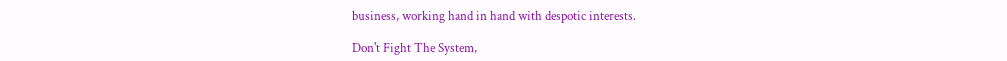business, working hand in hand with despotic interests.

Don't Fight The System,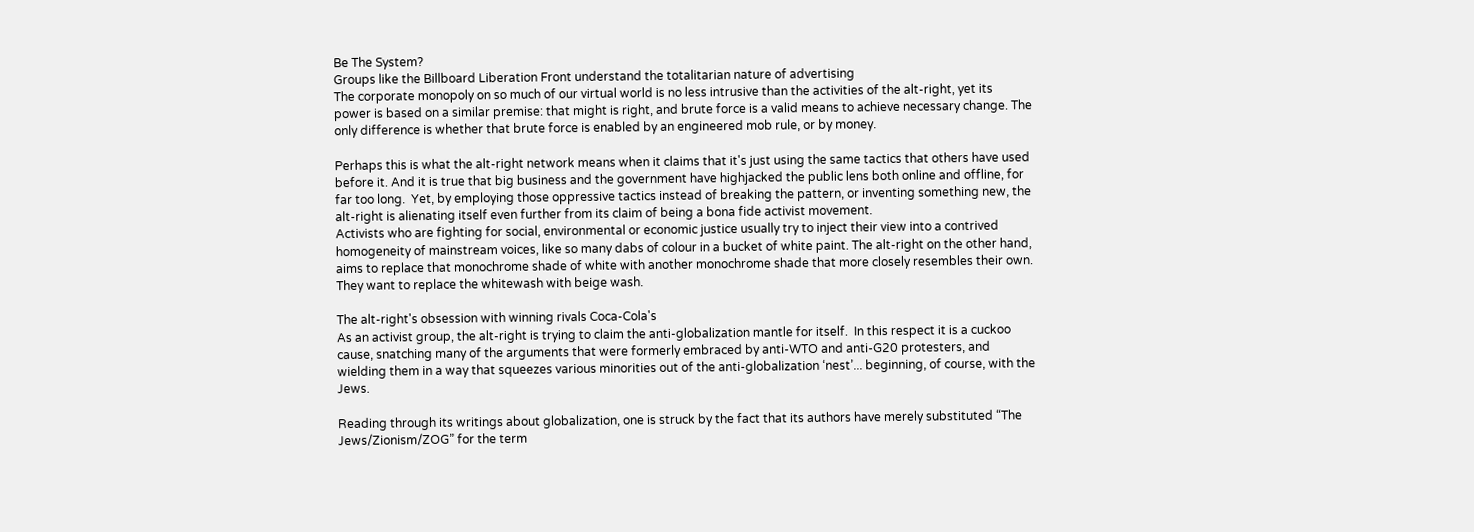Be The System?
Groups like the Billboard Liberation Front understand the totalitarian nature of advertising
The corporate monopoly on so much of our virtual world is no less intrusive than the activities of the alt-right, yet its power is based on a similar premise: that might is right, and brute force is a valid means to achieve necessary change. The only difference is whether that brute force is enabled by an engineered mob rule, or by money.

Perhaps this is what the alt-right network means when it claims that it's just using the same tactics that others have used before it. And it is true that big business and the government have highjacked the public lens both online and offline, for far too long.  Yet, by employing those oppressive tactics instead of breaking the pattern, or inventing something new, the alt-right is alienating itself even further from its claim of being a bona fide activist movement.
Activists who are fighting for social, environmental or economic justice usually try to inject their view into a contrived homogeneity of mainstream voices, like so many dabs of colour in a bucket of white paint. The alt-right on the other hand, aims to replace that monochrome shade of white with another monochrome shade that more closely resembles their own. They want to replace the whitewash with beige wash.

The alt-right's obsession with winning rivals Coca-Cola's
As an activist group, the alt-right is trying to claim the anti-globalization mantle for itself.  In this respect it is a cuckoo cause, snatching many of the arguments that were formerly embraced by anti-WTO and anti-G20 protesters, and wielding them in a way that squeezes various minorities out of the anti-globalization ‘nest’... beginning, of course, with the Jews.

Reading through its writings about globalization, one is struck by the fact that its authors have merely substituted “The Jews/Zionism/ZOG” for the term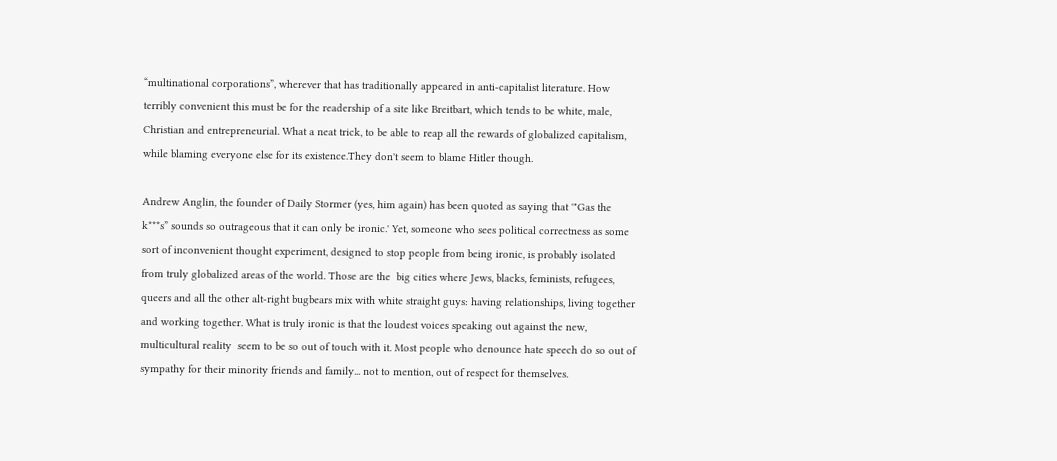“multinational corporations”, wherever that has traditionally appeared in anti-capitalist literature. How terribly convenient this must be for the readership of a site like Breitbart, which tends to be white, male, Christian and entrepreneurial. What a neat trick, to be able to reap all the rewards of globalized capitalism, while blaming everyone else for its existence.They don't seem to blame Hitler though.

Andrew Anglin, the founder of Daily Stormer (yes, him again) has been quoted as saying that '"Gas the k***s” sounds so outrageous that it can only be ironic.' Yet, someone who sees political correctness as some sort of inconvenient thought experiment, designed to stop people from being ironic, is probably isolated from truly globalized areas of the world. Those are the  big cities where Jews, blacks, feminists, refugees, queers and all the other alt-right bugbears mix with white straight guys: having relationships, living together and working together. What is truly ironic is that the loudest voices speaking out against the new, multicultural reality  seem to be so out of touch with it. Most people who denounce hate speech do so out of sympathy for their minority friends and family... not to mention, out of respect for themselves.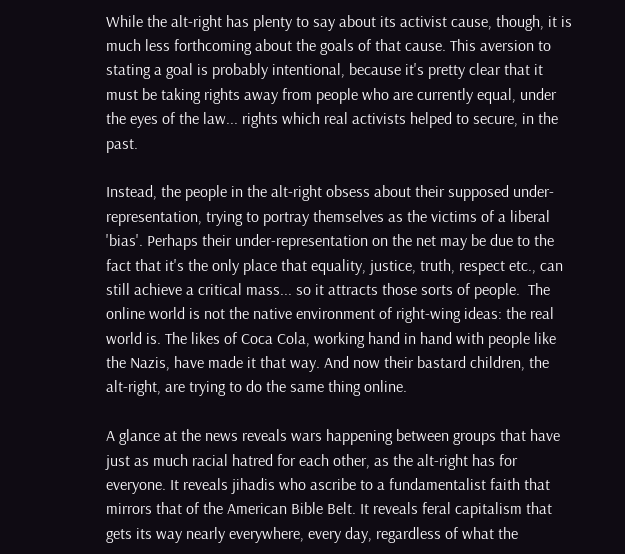While the alt-right has plenty to say about its activist cause, though, it is much less forthcoming about the goals of that cause. This aversion to stating a goal is probably intentional, because it's pretty clear that it must be taking rights away from people who are currently equal, under the eyes of the law... rights which real activists helped to secure, in the past.

Instead, the people in the alt-right obsess about their supposed under-representation, trying to portray themselves as the victims of a liberal 'bias'. Perhaps their under-representation on the net may be due to the fact that it's the only place that equality, justice, truth, respect etc., can still achieve a critical mass... so it attracts those sorts of people.  The online world is not the native environment of right-wing ideas: the real world is. The likes of Coca Cola, working hand in hand with people like the Nazis, have made it that way. And now their bastard children, the alt-right, are trying to do the same thing online.

A glance at the news reveals wars happening between groups that have just as much racial hatred for each other, as the alt-right has for everyone. It reveals jihadis who ascribe to a fundamentalist faith that mirrors that of the American Bible Belt. It reveals feral capitalism that gets its way nearly everywhere, every day, regardless of what the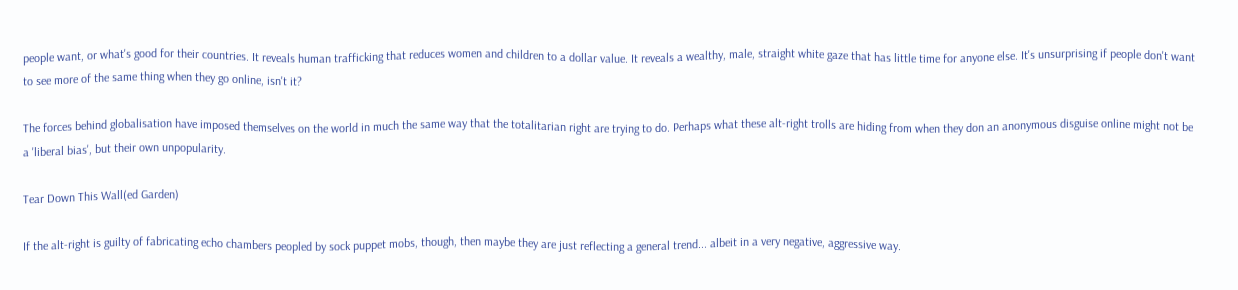people want, or what's good for their countries. It reveals human trafficking that reduces women and children to a dollar value. It reveals a wealthy, male, straight white gaze that has little time for anyone else. It's unsurprising if people don't want to see more of the same thing when they go online, isn't it?

The forces behind globalisation have imposed themselves on the world in much the same way that the totalitarian right are trying to do. Perhaps what these alt-right trolls are hiding from when they don an anonymous disguise online might not be a 'liberal bias', but their own unpopularity.

Tear Down This Wall(ed Garden)

If the alt-right is guilty of fabricating echo chambers peopled by sock puppet mobs, though, then maybe they are just reflecting a general trend... albeit in a very negative, aggressive way.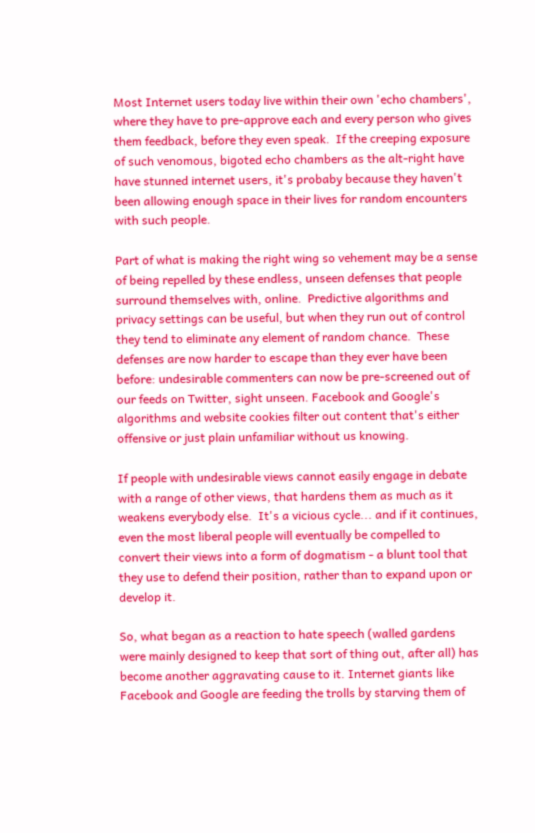Most Internet users today live within their own 'echo chambers', where they have to pre-approve each and every person who gives them feedback, before they even speak.  If the creeping exposure of such venomous, bigoted echo chambers as the alt-right have have stunned internet users, it's probaby because they haven't been allowing enough space in their lives for random encounters with such people.

Part of what is making the right wing so vehement may be a sense of being repelled by these endless, unseen defenses that people surround themselves with, online.  Predictive algorithms and privacy settings can be useful, but when they run out of control they tend to eliminate any element of random chance.  These defenses are now harder to escape than they ever have been before: undesirable commenters can now be pre-screened out of our feeds on Twitter, sight unseen. Facebook and Google's algorithms and website cookies filter out content that's either offensive or just plain unfamiliar without us knowing.

If people with undesirable views cannot easily engage in debate with a range of other views, that hardens them as much as it weakens everybody else.  It's a vicious cycle... and if it continues, even the most liberal people will eventually be compelled to convert their views into a form of dogmatism - a blunt tool that they use to defend their position, rather than to expand upon or develop it.

So, what began as a reaction to hate speech (walled gardens were mainly designed to keep that sort of thing out, after all) has become another aggravating cause to it. Internet giants like Facebook and Google are feeding the trolls by starving them of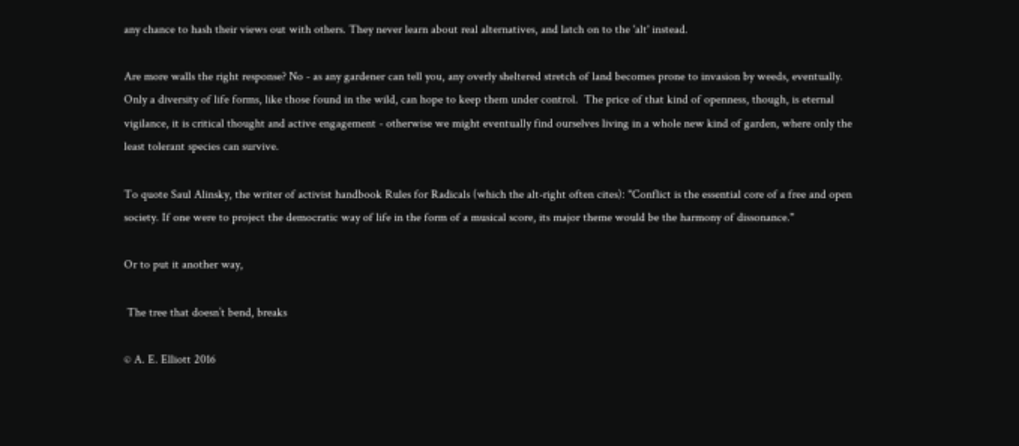any chance to hash their views out with others. They never learn about real alternatives, and latch on to the 'alt' instead.

Are more walls the right response? No - as any gardener can tell you, any overly sheltered stretch of land becomes prone to invasion by weeds, eventually.  Only a diversity of life forms, like those found in the wild, can hope to keep them under control.  The price of that kind of openness, though, is eternal vigilance, it is critical thought and active engagement - otherwise we might eventually find ourselves living in a whole new kind of garden, where only the least tolerant species can survive.

To quote Saul Alinsky, the writer of activist handbook Rules for Radicals (which the alt-right often cites): "Conflict is the essential core of a free and open society. If one were to project the democratic way of life in the form of a musical score, its major theme would be the harmony of dissonance."

Or to put it another way,

 The tree that doesn’t bend, breaks

© A. E. Elliott 2016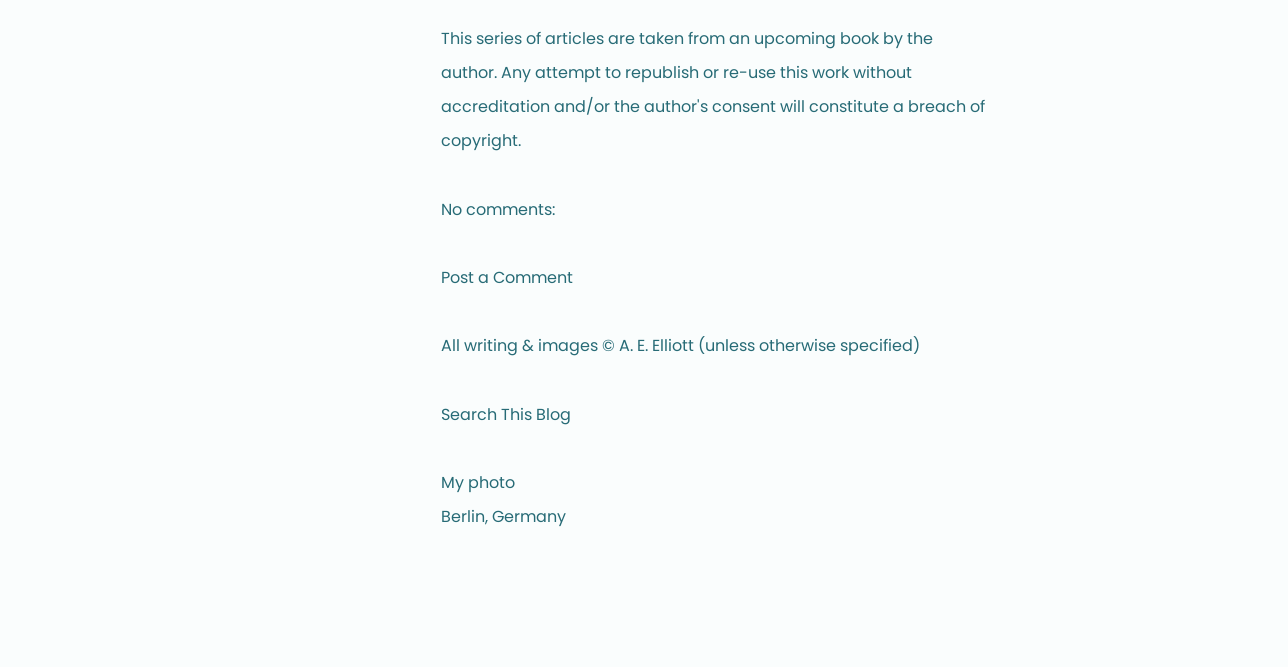This series of articles are taken from an upcoming book by the author. Any attempt to republish or re-use this work without accreditation and/or the author's consent will constitute a breach of copyright.

No comments:

Post a Comment

All writing & images © A. E. Elliott (unless otherwise specified)

Search This Blog

My photo
Berlin, Germany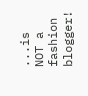...is NOT a fashion blogger!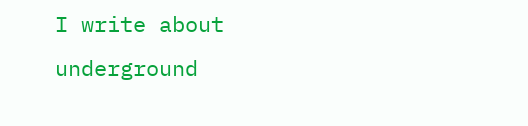I write about underground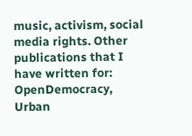music, activism, social media rights. Other publications that I have written for: OpenDemocracy, Urban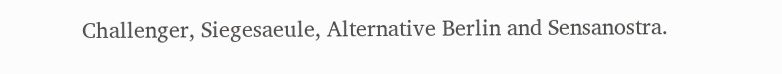Challenger, Siegesaeule, Alternative Berlin and Sensanostra.